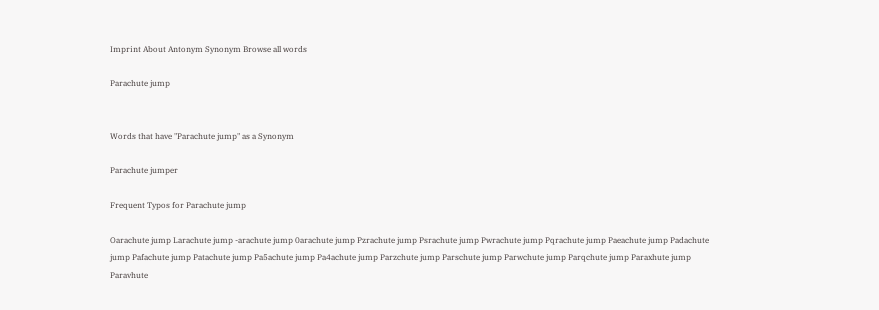Imprint About Antonym Synonym Browse all words

Parachute jump


Words that have "Parachute jump" as a Synonym

Parachute jumper

Frequent Typos for Parachute jump

Oarachute jump Larachute jump -arachute jump 0arachute jump Pzrachute jump Psrachute jump Pwrachute jump Pqrachute jump Paeachute jump Padachute jump Pafachute jump Patachute jump Pa5achute jump Pa4achute jump Parzchute jump Parschute jump Parwchute jump Parqchute jump Paraxhute jump Paravhute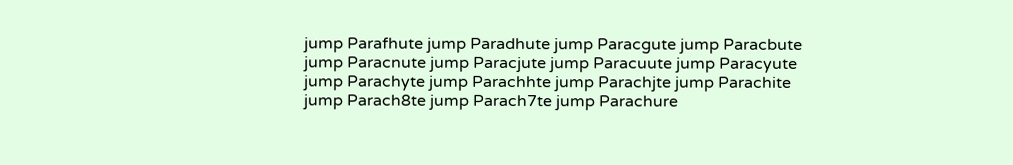jump Parafhute jump Paradhute jump Paracgute jump Paracbute jump Paracnute jump Paracjute jump Paracuute jump Paracyute jump Parachyte jump Parachhte jump Parachjte jump Parachite jump Parach8te jump Parach7te jump Parachure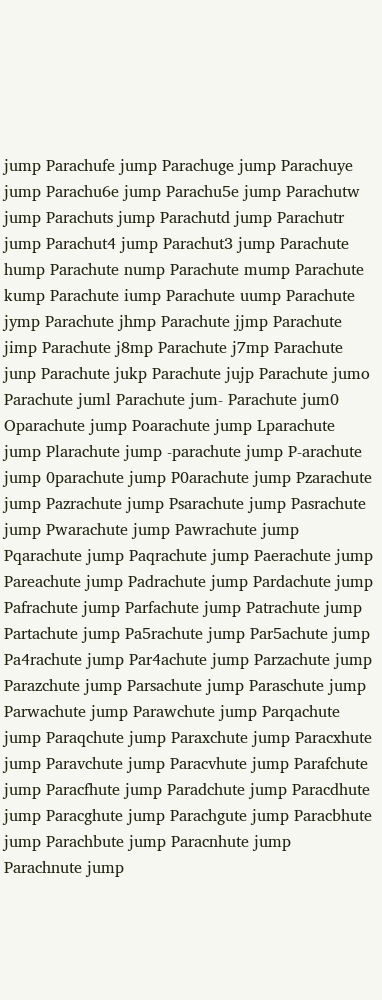jump Parachufe jump Parachuge jump Parachuye jump Parachu6e jump Parachu5e jump Parachutw jump Parachuts jump Parachutd jump Parachutr jump Parachut4 jump Parachut3 jump Parachute hump Parachute nump Parachute mump Parachute kump Parachute iump Parachute uump Parachute jymp Parachute jhmp Parachute jjmp Parachute jimp Parachute j8mp Parachute j7mp Parachute junp Parachute jukp Parachute jujp Parachute jumo Parachute juml Parachute jum- Parachute jum0 Oparachute jump Poarachute jump Lparachute jump Plarachute jump -parachute jump P-arachute jump 0parachute jump P0arachute jump Pzarachute jump Pazrachute jump Psarachute jump Pasrachute jump Pwarachute jump Pawrachute jump Pqarachute jump Paqrachute jump Paerachute jump Pareachute jump Padrachute jump Pardachute jump Pafrachute jump Parfachute jump Patrachute jump Partachute jump Pa5rachute jump Par5achute jump Pa4rachute jump Par4achute jump Parzachute jump Parazchute jump Parsachute jump Paraschute jump Parwachute jump Parawchute jump Parqachute jump Paraqchute jump Paraxchute jump Paracxhute jump Paravchute jump Paracvhute jump Parafchute jump Paracfhute jump Paradchute jump Paracdhute jump Paracghute jump Parachgute jump Paracbhute jump Parachbute jump Paracnhute jump Parachnute jump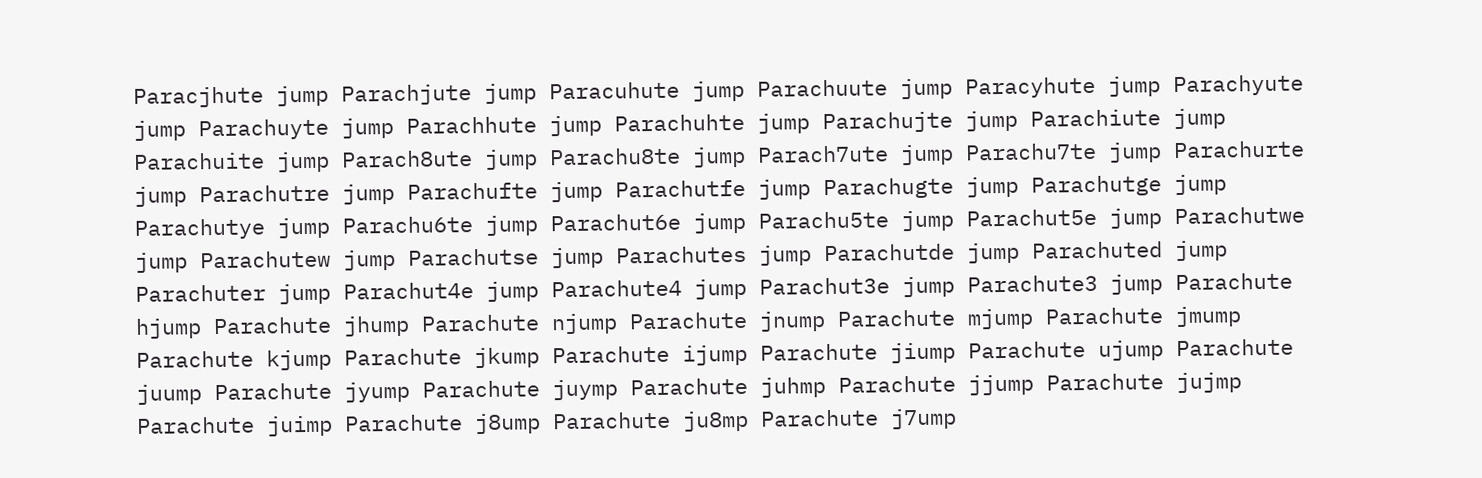Paracjhute jump Parachjute jump Paracuhute jump Parachuute jump Paracyhute jump Parachyute jump Parachuyte jump Parachhute jump Parachuhte jump Parachujte jump Parachiute jump Parachuite jump Parach8ute jump Parachu8te jump Parach7ute jump Parachu7te jump Parachurte jump Parachutre jump Parachufte jump Parachutfe jump Parachugte jump Parachutge jump Parachutye jump Parachu6te jump Parachut6e jump Parachu5te jump Parachut5e jump Parachutwe jump Parachutew jump Parachutse jump Parachutes jump Parachutde jump Parachuted jump Parachuter jump Parachut4e jump Parachute4 jump Parachut3e jump Parachute3 jump Parachute hjump Parachute jhump Parachute njump Parachute jnump Parachute mjump Parachute jmump Parachute kjump Parachute jkump Parachute ijump Parachute jiump Parachute ujump Parachute juump Parachute jyump Parachute juymp Parachute juhmp Parachute jjump Parachute jujmp Parachute juimp Parachute j8ump Parachute ju8mp Parachute j7ump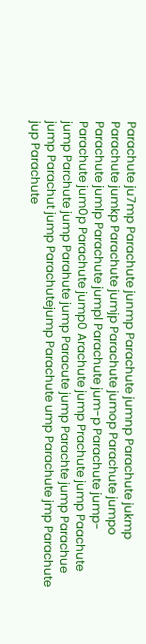Parachute ju7mp Parachute junmp Parachute jumnp Parachute jukmp Parachute jumkp Parachute jumjp Parachute jumop Parachute jumpo Parachute jumlp Parachute jumpl Parachute jum-p Parachute jump- Parachute jum0p Parachute jump0 Arachute jump Prachute jump Paachute jump Parchute jump Parahute jump Paracute jump Parachte jump Parachue jump Parachut jump Parachutejump Parachute ump Parachute jmp Parachute jup Parachute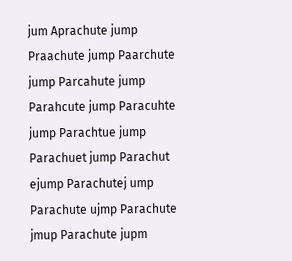jum Aprachute jump Praachute jump Paarchute jump Parcahute jump Parahcute jump Paracuhte jump Parachtue jump Parachuet jump Parachut ejump Parachutej ump Parachute ujmp Parachute jmup Parachute jupm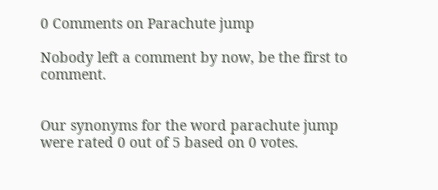0 Comments on Parachute jump

Nobody left a comment by now, be the first to comment.


Our synonyms for the word parachute jump were rated 0 out of 5 based on 0 votes.